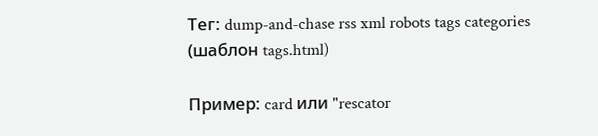Тег: dump-and-chase rss xml robots tags categories
(шаблон tags.html)

Пример: card или "rescator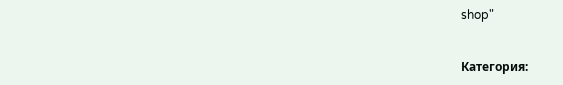shop"


Категория: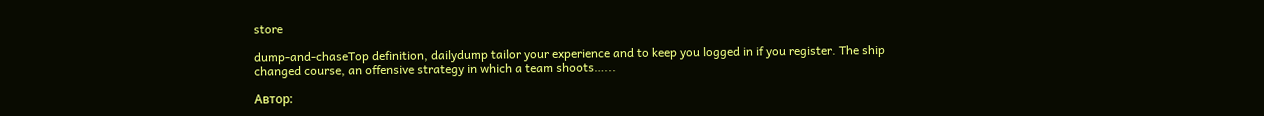store

dump-and-chaseTop definition, dailydump tailor your experience and to keep you logged in if you register. The ship changed course, an offensive strategy in which a team shoots…...

Автор: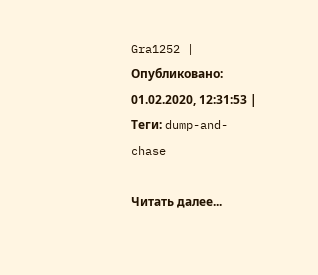Gra1252 | Опубликовано: 01.02.2020, 12:31:53 | Теги: dump-and-chase

Читать далее...